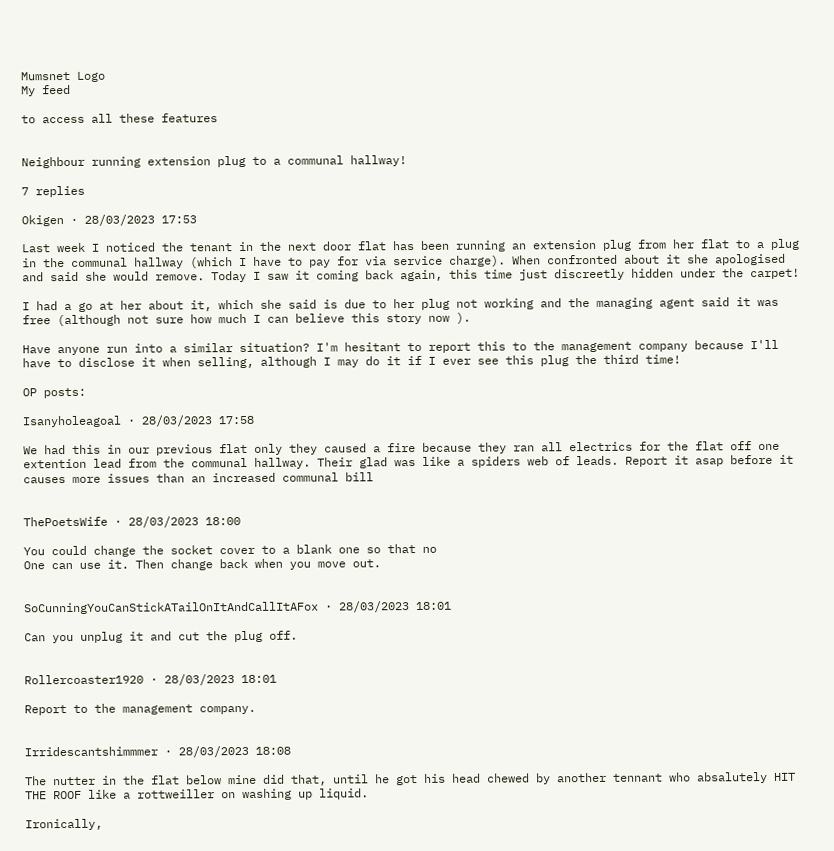Mumsnet Logo
My feed

to access all these features


Neighbour running extension plug to a communal hallway!

7 replies

Okigen · 28/03/2023 17:53

Last week I noticed the tenant in the next door flat has been running an extension plug from her flat to a plug in the communal hallway (which I have to pay for via service charge). When confronted about it she apologised and said she would remove. Today I saw it coming back again, this time just discreetly hidden under the carpet!

I had a go at her about it, which she said is due to her plug not working and the managing agent said it was free (although not sure how much I can believe this story now ).

Have anyone run into a similar situation? I'm hesitant to report this to the management company because I'll have to disclose it when selling, although I may do it if I ever see this plug the third time!

OP posts:

Isanyholeagoal · 28/03/2023 17:58

We had this in our previous flat only they caused a fire because they ran all electrics for the flat off one extention lead from the communal hallway. Their glad was like a spiders web of leads. Report it asap before it causes more issues than an increased communal bill


ThePoetsWife · 28/03/2023 18:00

You could change the socket cover to a blank one so that no
One can use it. Then change back when you move out.


SoCunningYouCanStickATailOnItAndCallItAFox · 28/03/2023 18:01

Can you unplug it and cut the plug off.


Rollercoaster1920 · 28/03/2023 18:01

Report to the management company.


Irridescantshimmmer · 28/03/2023 18:08

The nutter in the flat below mine did that, until he got his head chewed by another tennant who absalutely HIT THE ROOF like a rottweiller on washing up liquid.

Ironically,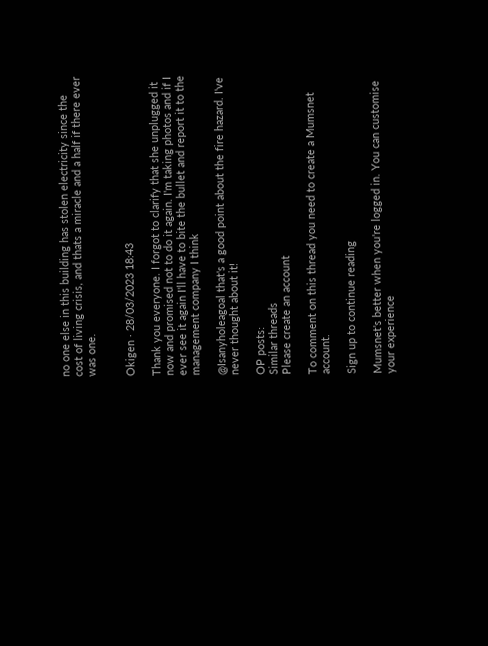no one else in this building has stolen electricity since the cost of living crisis, and thats a miracle and a half if there ever was one.


Okigen · 28/03/2023 18:43

Thank you everyone. I forgot to clarify that she unplugged it now and promised not to do it again. I'm taking photos and if I ever see it again I'll have to bite the bullet and report it to the management company I think

@Isanyholeagoal that's a good point about the fire hazard. I've never thought about it!

OP posts:
Similar threads
Please create an account

To comment on this thread you need to create a Mumsnet account.

Sign up to continue reading

Mumsnet's better when you're logged in. You can customise your experience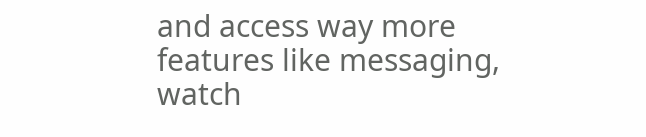and access way more features like messaging, watch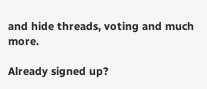and hide threads, voting and much more.

Already signed up?